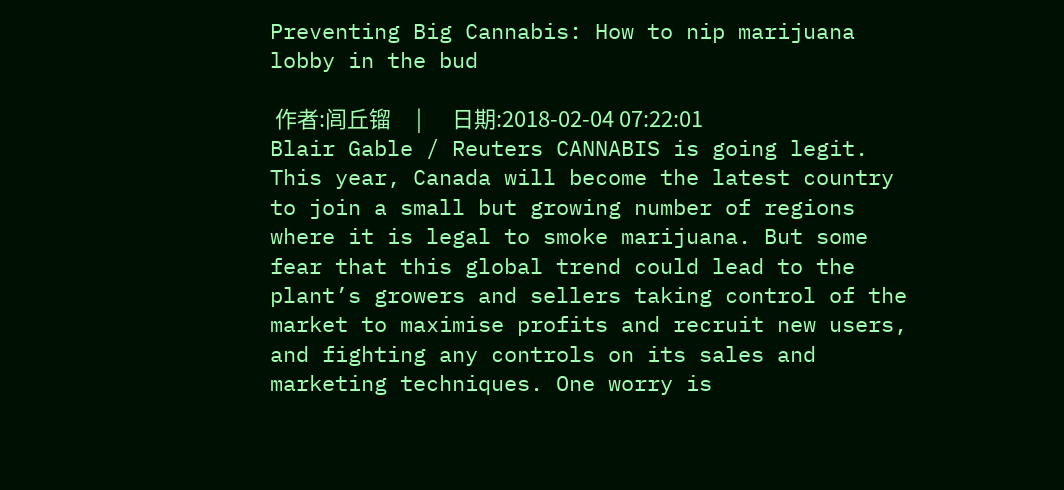Preventing Big Cannabis: How to nip marijuana lobby in the bud

 作者:闾丘镏     |      日期:2018-02-04 07:22:01
Blair Gable / Reuters CANNABIS is going legit. This year, Canada will become the latest country to join a small but growing number of regions where it is legal to smoke marijuana. But some fear that this global trend could lead to the plant’s growers and sellers taking control of the market to maximise profits and recruit new users, and fighting any controls on its sales and marketing techniques. One worry is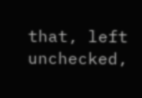that, left unchecked,